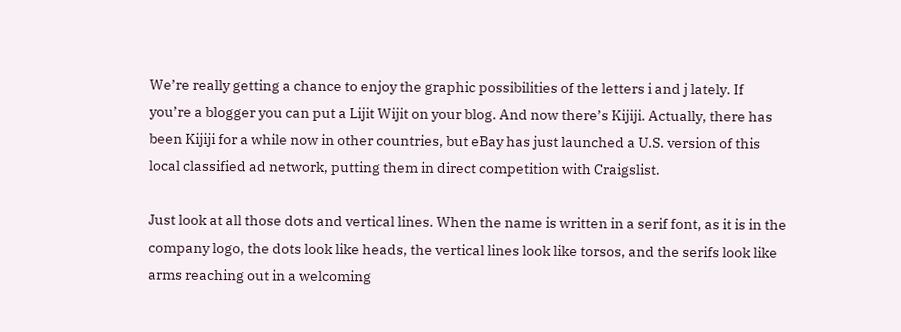We’re really getting a chance to enjoy the graphic possibilities of the letters i and j lately. If you’re a blogger you can put a Lijit Wijit on your blog. And now there’s Kijiji. Actually, there has been Kijiji for a while now in other countries, but eBay has just launched a U.S. version of this local classified ad network, putting them in direct competition with Craigslist.

Just look at all those dots and vertical lines. When the name is written in a serif font, as it is in the company logo, the dots look like heads, the vertical lines look like torsos, and the serifs look like arms reaching out in a welcoming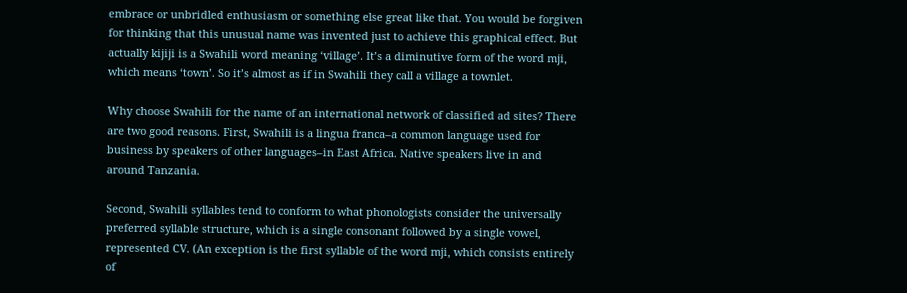embrace or unbridled enthusiasm or something else great like that. You would be forgiven for thinking that this unusual name was invented just to achieve this graphical effect. But actually kijiji is a Swahili word meaning ‘village’. It’s a diminutive form of the word mji, which means ‘town’. So it’s almost as if in Swahili they call a village a townlet.

Why choose Swahili for the name of an international network of classified ad sites? There are two good reasons. First, Swahili is a lingua franca–a common language used for business by speakers of other languages–in East Africa. Native speakers live in and around Tanzania.

Second, Swahili syllables tend to conform to what phonologists consider the universally preferred syllable structure, which is a single consonant followed by a single vowel, represented CV. (An exception is the first syllable of the word mji, which consists entirely of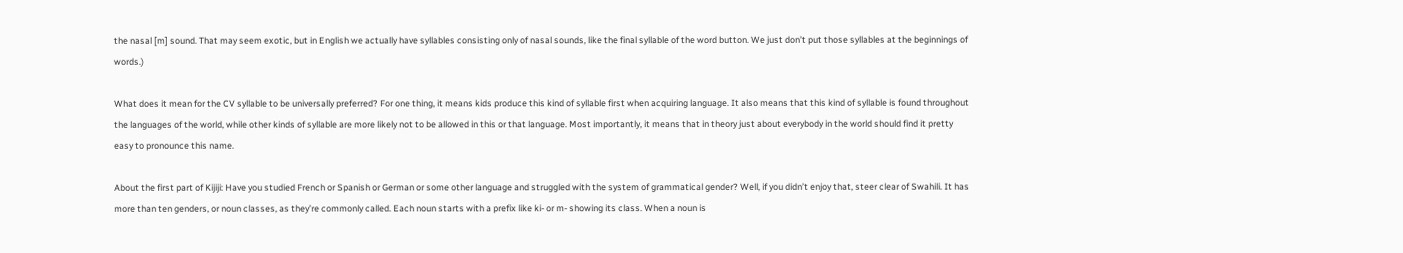the nasal [m] sound. That may seem exotic, but in English we actually have syllables consisting only of nasal sounds, like the final syllable of the word button. We just don’t put those syllables at the beginnings of words.)

What does it mean for the CV syllable to be universally preferred? For one thing, it means kids produce this kind of syllable first when acquiring language. It also means that this kind of syllable is found throughout the languages of the world, while other kinds of syllable are more likely not to be allowed in this or that language. Most importantly, it means that in theory just about everybody in the world should find it pretty easy to pronounce this name.

About the first part of Kijiji: Have you studied French or Spanish or German or some other language and struggled with the system of grammatical gender? Well, if you didn’t enjoy that, steer clear of Swahili. It has more than ten genders, or noun classes, as they’re commonly called. Each noun starts with a prefix like ki- or m- showing its class. When a noun is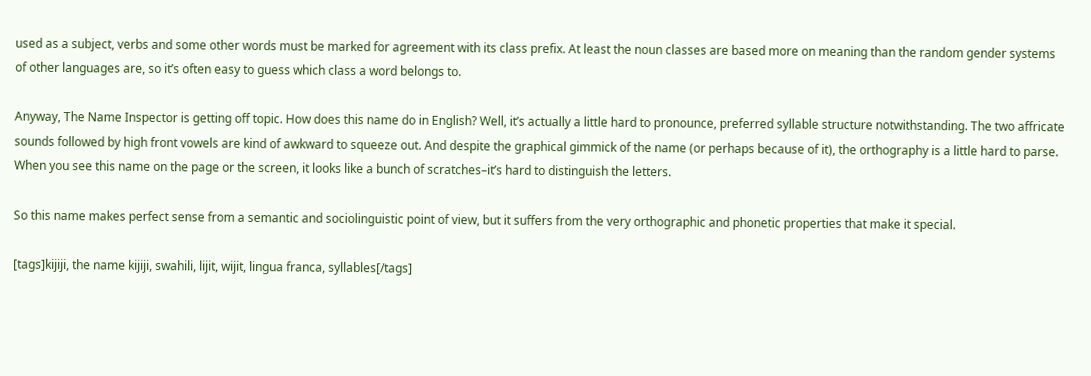used as a subject, verbs and some other words must be marked for agreement with its class prefix. At least the noun classes are based more on meaning than the random gender systems of other languages are, so it’s often easy to guess which class a word belongs to.

Anyway, The Name Inspector is getting off topic. How does this name do in English? Well, it’s actually a little hard to pronounce, preferred syllable structure notwithstanding. The two affricate sounds followed by high front vowels are kind of awkward to squeeze out. And despite the graphical gimmick of the name (or perhaps because of it), the orthography is a little hard to parse. When you see this name on the page or the screen, it looks like a bunch of scratches–it’s hard to distinguish the letters.

So this name makes perfect sense from a semantic and sociolinguistic point of view, but it suffers from the very orthographic and phonetic properties that make it special.

[tags]kijiji, the name kijiji, swahili, lijit, wijit, lingua franca, syllables[/tags]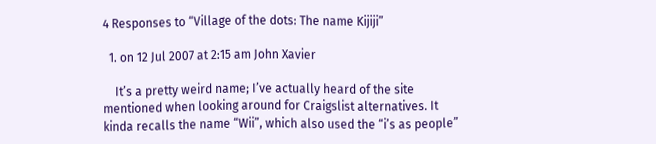4 Responses to “Village of the dots: The name Kijiji”

  1. on 12 Jul 2007 at 2:15 am John Xavier

    It’s a pretty weird name; I’ve actually heard of the site mentioned when looking around for Craigslist alternatives. It kinda recalls the name “Wii”, which also used the “i’s as people”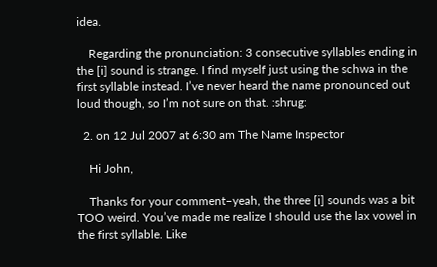idea.

    Regarding the pronunciation: 3 consecutive syllables ending in the [i] sound is strange. I find myself just using the schwa in the first syllable instead. I’ve never heard the name pronounced out loud though, so I’m not sure on that. :shrug:

  2. on 12 Jul 2007 at 6:30 am The Name Inspector

    Hi John,

    Thanks for your comment–yeah, the three [i] sounds was a bit TOO weird. You’ve made me realize I should use the lax vowel in the first syllable. Like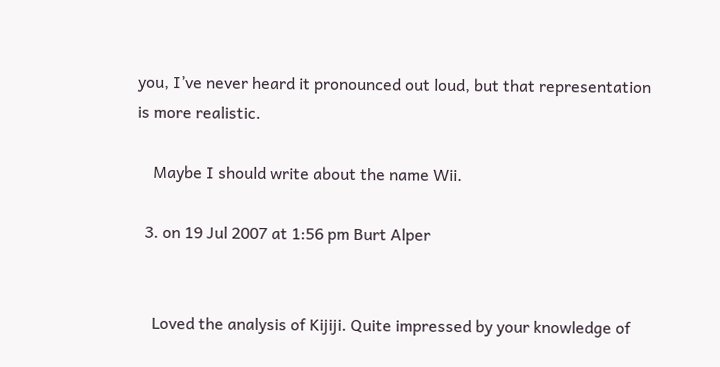you, I’ve never heard it pronounced out loud, but that representation is more realistic.

    Maybe I should write about the name Wii.

  3. on 19 Jul 2007 at 1:56 pm Burt Alper


    Loved the analysis of Kijiji. Quite impressed by your knowledge of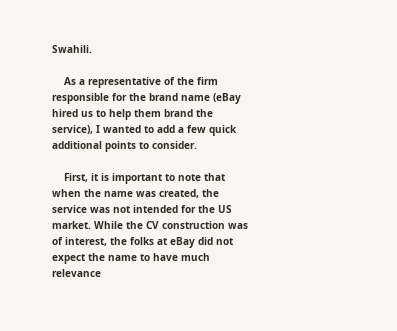Swahili.

    As a representative of the firm responsible for the brand name (eBay hired us to help them brand the service), I wanted to add a few quick additional points to consider.

    First, it is important to note that when the name was created, the service was not intended for the US market. While the CV construction was of interest, the folks at eBay did not expect the name to have much relevance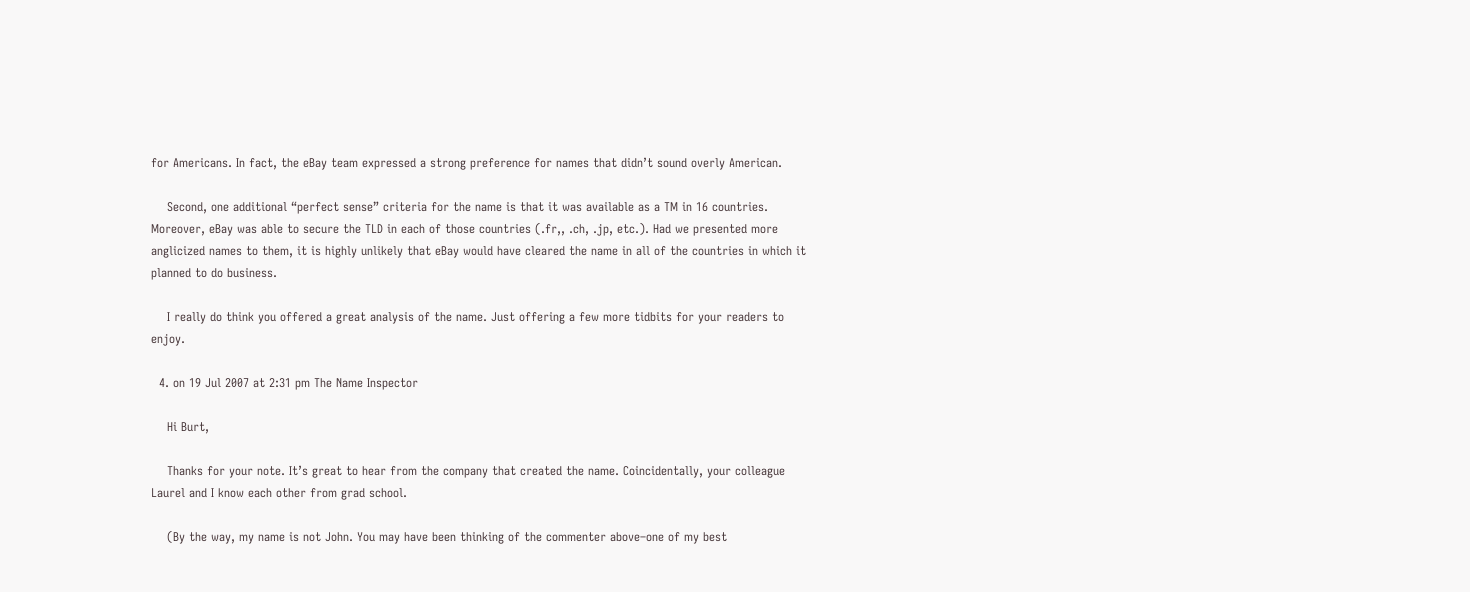for Americans. In fact, the eBay team expressed a strong preference for names that didn’t sound overly American.

    Second, one additional “perfect sense” criteria for the name is that it was available as a TM in 16 countries. Moreover, eBay was able to secure the TLD in each of those countries (.fr,, .ch, .jp, etc.). Had we presented more anglicized names to them, it is highly unlikely that eBay would have cleared the name in all of the countries in which it planned to do business.

    I really do think you offered a great analysis of the name. Just offering a few more tidbits for your readers to enjoy.

  4. on 19 Jul 2007 at 2:31 pm The Name Inspector

    Hi Burt,

    Thanks for your note. It’s great to hear from the company that created the name. Coincidentally, your colleague Laurel and I know each other from grad school.

    (By the way, my name is not John. You may have been thinking of the commenter above–one of my best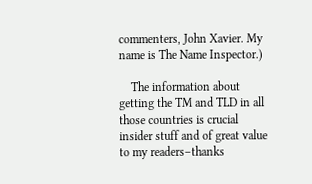commenters, John Xavier. My name is The Name Inspector.)

    The information about getting the TM and TLD in all those countries is crucial insider stuff and of great value to my readers–thanks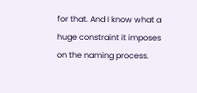for that. And I know what a huge constraint it imposes on the naming process.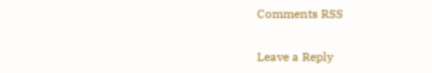Comments RSS

Leave a Reply